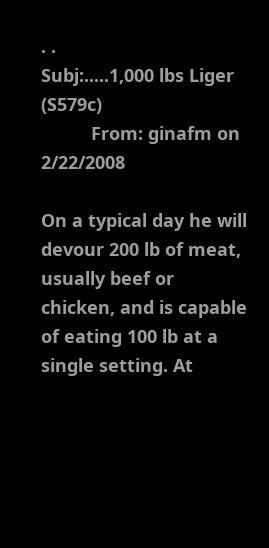. .
Subj:.....1,000 lbs Liger (S579c)
          From: ginafm on 2/22/2008

On a typical day he will devour 200 lb of meat, usually beef or
chicken, and is capable of eating 100 lb at a single setting. At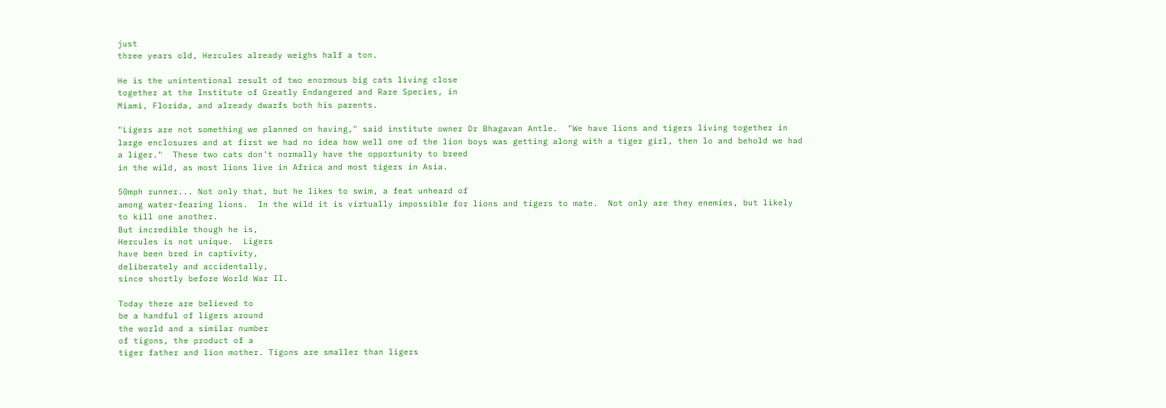just
three years old, Hercules already weighs half a ton.

He is the unintentional result of two enormous big cats living close
together at the Institute of Greatly Endangered and Rare Species, in
Miami, Florida, and already dwarfs both his parents.

"Ligers are not something we planned on having," said institute owner Dr Bhagavan Antle.  "We have lions and tigers living together in large enclosures and at first we had no idea how well one of the lion boys was getting along with a tiger girl, then lo and behold we had a liger."  These two cats don't normally have the opportunity to breed
in the wild, as most lions live in Africa and most tigers in Asia.

50mph runner... Not only that, but he likes to swim, a feat unheard of
among water-fearing lions.  In the wild it is virtually impossible for lions and tigers to mate.  Not only are they enemies, but likely to kill one another.
But incredible though he is,
Hercules is not unique.  Ligers
have been bred in captivity,
deliberately and accidentally,
since shortly before World War II.

Today there are believed to
be a handful of ligers around
the world and a similar number
of tigons, the product of a
tiger father and lion mother. Tigons are smaller than ligers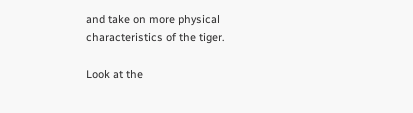and take on more physical characteristics of the tiger.

Look at the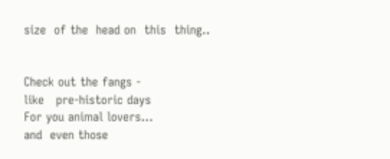size  of the  head on  this  thing..


Check out the fangs -
like   pre-historic days
For you animal lovers...
and  even those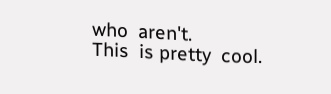who  aren't.
This  is pretty  cool.